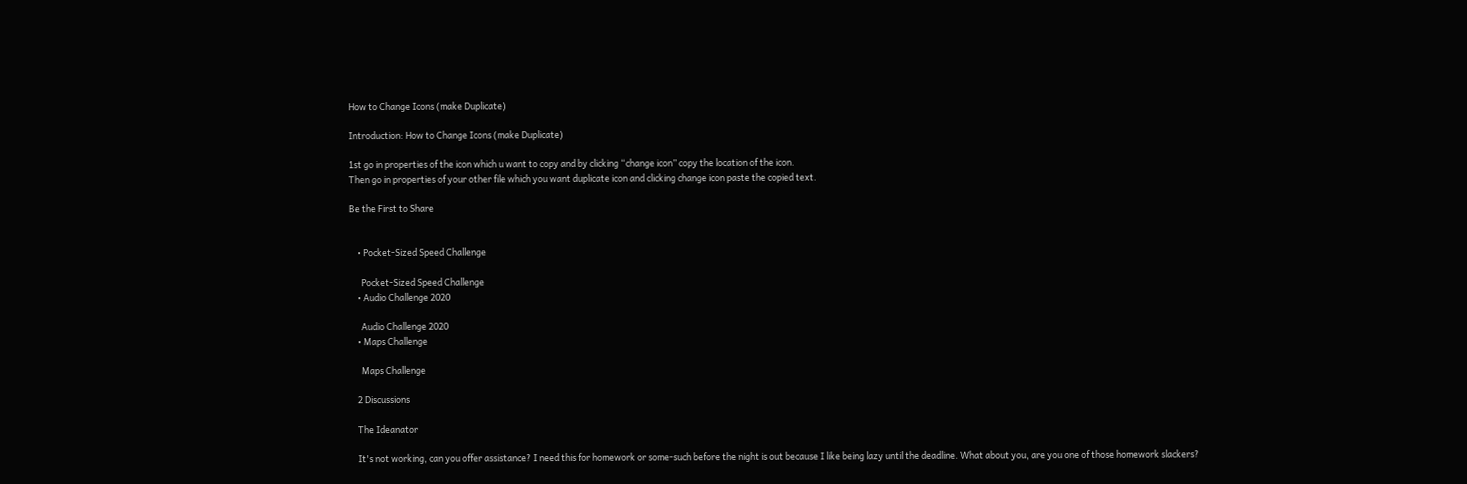How to Change Icons (make Duplicate)

Introduction: How to Change Icons (make Duplicate)

1st go in properties of the icon which u want to copy and by clicking “change icon” copy the location of the icon.
Then go in properties of your other file which you want duplicate icon and clicking change icon paste the copied text.

Be the First to Share


    • Pocket-Sized Speed Challenge

      Pocket-Sized Speed Challenge
    • Audio Challenge 2020

      Audio Challenge 2020
    • Maps Challenge

      Maps Challenge

    2 Discussions

    The Ideanator

    It's not working, can you offer assistance? I need this for homework or some-such before the night is out because I like being lazy until the deadline. What about you, are you one of those homework slackers?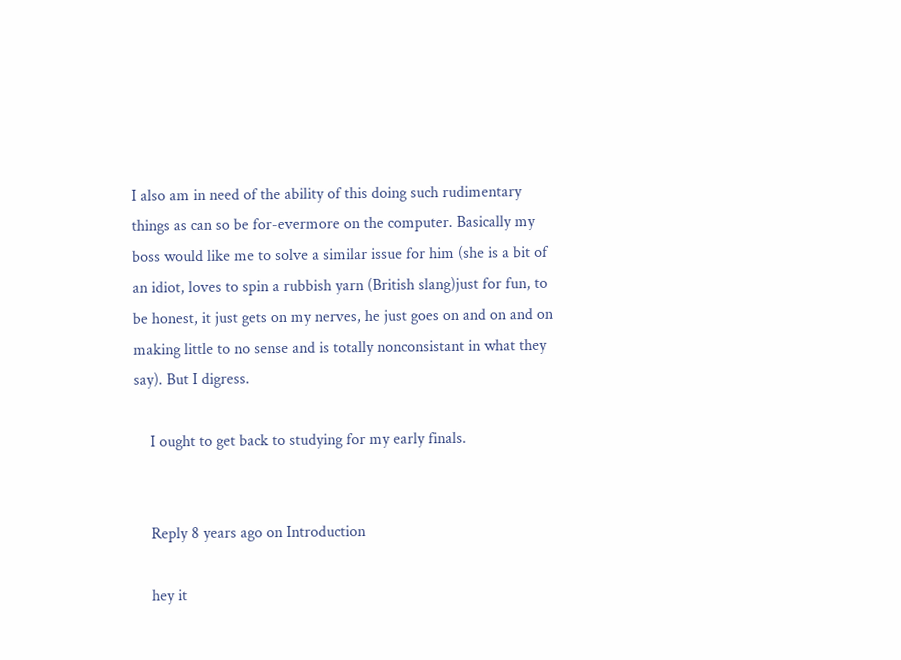I also am in need of the ability of this doing such rudimentary things as can so be for-evermore on the computer. Basically my boss would like me to solve a similar issue for him (she is a bit of an idiot, loves to spin a rubbish yarn (British slang)just for fun, to be honest, it just gets on my nerves, he just goes on and on and on making little to no sense and is totally nonconsistant in what they say). But I digress.

    I ought to get back to studying for my early finals.


    Reply 8 years ago on Introduction

    hey it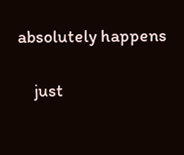absolutely happens

    just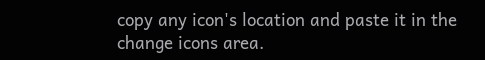copy any icon's location and paste it in the change icons area.